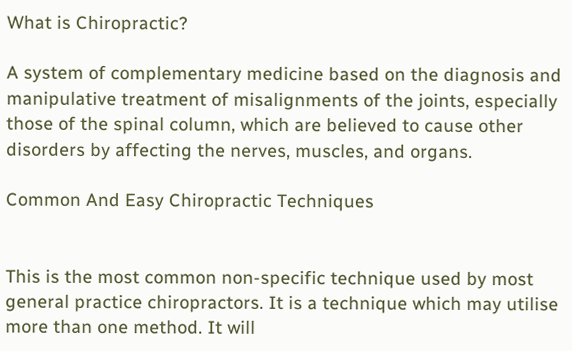What is Chiropractic?

A system of complementary medicine based on the diagnosis and manipulative treatment of misalignments of the joints, especially those of the spinal column, which are believed to cause other disorders by affecting the nerves, muscles, and organs.

Common And Easy Chiropractic Techniques


This is the most common non-specific technique used by most general practice chiropractors. It is a technique which may utilise more than one method. It will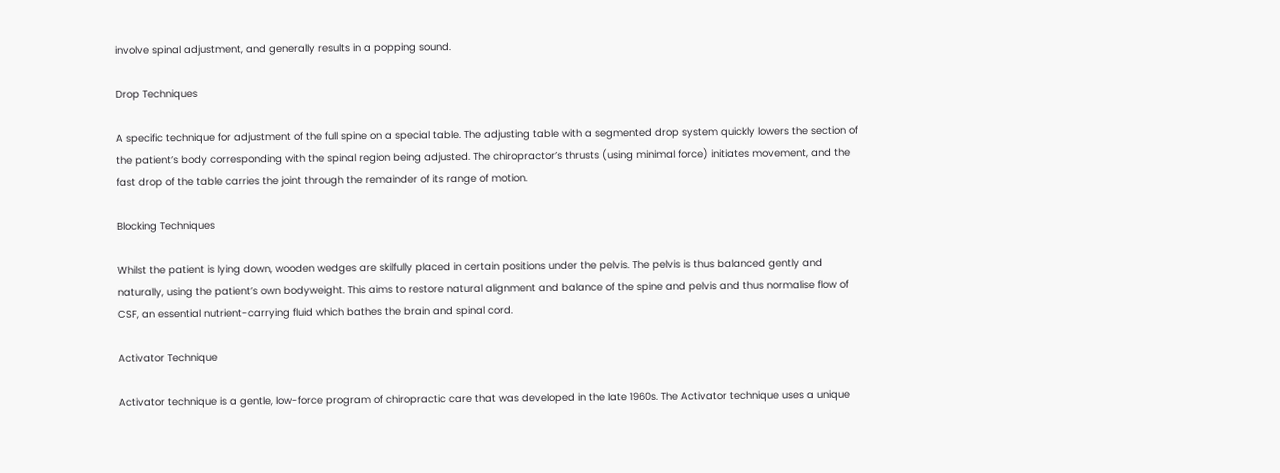involve spinal adjustment, and generally results in a popping sound.

Drop Techniques

A specific technique for adjustment of the full spine on a special table. The adjusting table with a segmented drop system quickly lowers the section of the patient’s body corresponding with the spinal region being adjusted. The chiropractor’s thrusts (using minimal force) initiates movement, and the fast drop of the table carries the joint through the remainder of its range of motion.

Blocking Techniques

Whilst the patient is lying down, wooden wedges are skilfully placed in certain positions under the pelvis. The pelvis is thus balanced gently and naturally, using the patient’s own bodyweight. This aims to restore natural alignment and balance of the spine and pelvis and thus normalise flow of CSF, an essential nutrient-carrying fluid which bathes the brain and spinal cord.

Activator Technique

Activator technique is a gentle, low-force program of chiropractic care that was developed in the late 1960s. The Activator technique uses a unique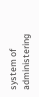system of administering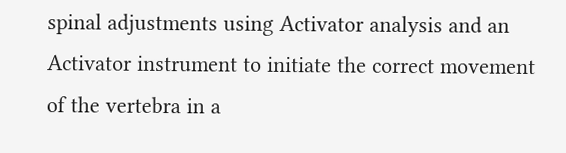spinal adjustments using Activator analysis and an Activator instrument to initiate the correct movement of the vertebra in a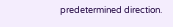predetermined direction.